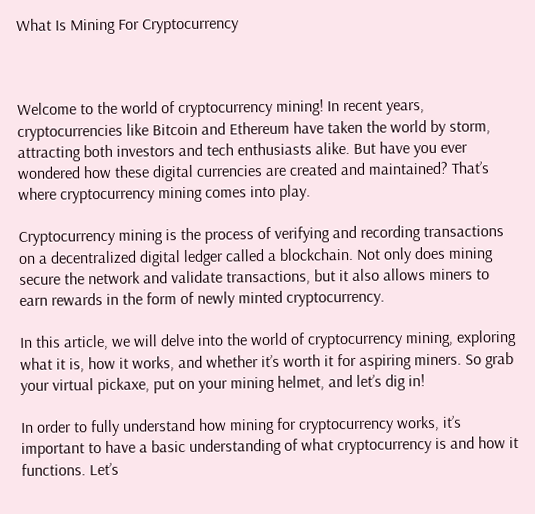What Is Mining For Cryptocurrency



Welcome to the world of cryptocurrency mining! In recent years, cryptocurrencies like Bitcoin and Ethereum have taken the world by storm, attracting both investors and tech enthusiasts alike. But have you ever wondered how these digital currencies are created and maintained? That’s where cryptocurrency mining comes into play.

Cryptocurrency mining is the process of verifying and recording transactions on a decentralized digital ledger called a blockchain. Not only does mining secure the network and validate transactions, but it also allows miners to earn rewards in the form of newly minted cryptocurrency.

In this article, we will delve into the world of cryptocurrency mining, exploring what it is, how it works, and whether it’s worth it for aspiring miners. So grab your virtual pickaxe, put on your mining helmet, and let’s dig in!

In order to fully understand how mining for cryptocurrency works, it’s important to have a basic understanding of what cryptocurrency is and how it functions. Let’s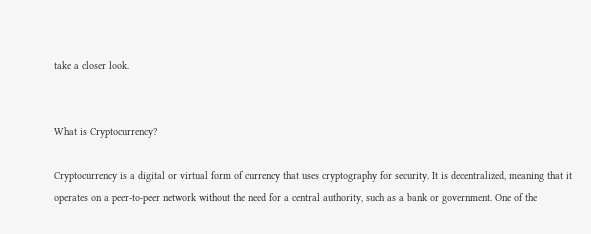take a closer look.


What is Cryptocurrency?

Cryptocurrency is a digital or virtual form of currency that uses cryptography for security. It is decentralized, meaning that it operates on a peer-to-peer network without the need for a central authority, such as a bank or government. One of the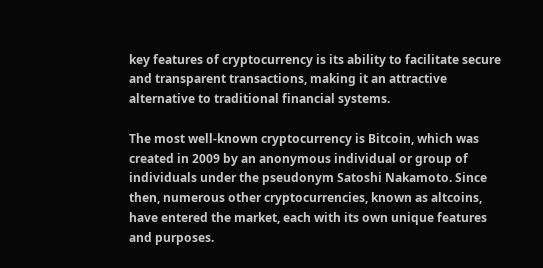key features of cryptocurrency is its ability to facilitate secure and transparent transactions, making it an attractive alternative to traditional financial systems.

The most well-known cryptocurrency is Bitcoin, which was created in 2009 by an anonymous individual or group of individuals under the pseudonym Satoshi Nakamoto. Since then, numerous other cryptocurrencies, known as altcoins, have entered the market, each with its own unique features and purposes.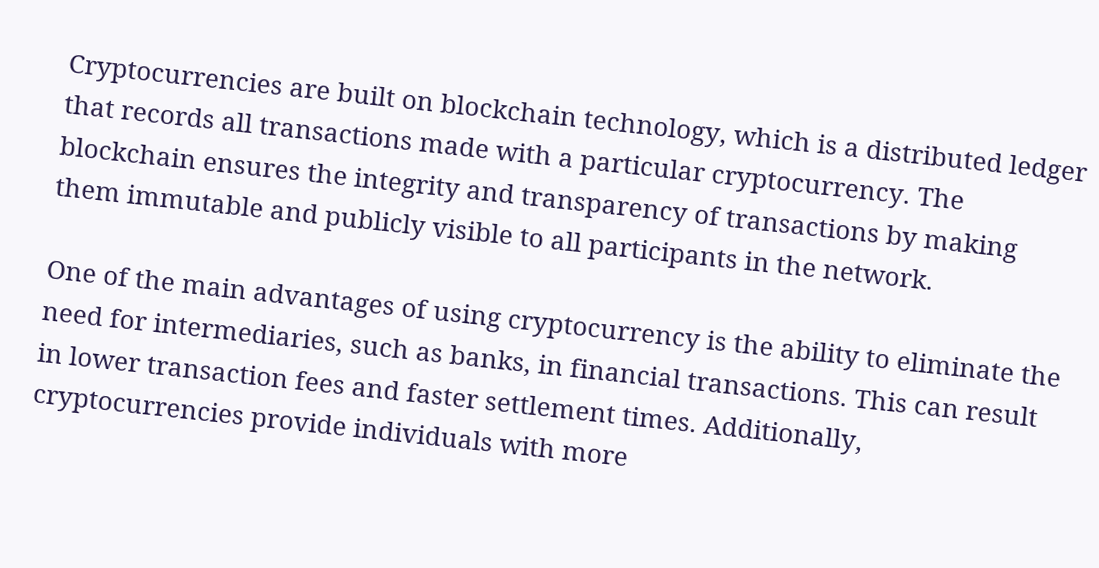Cryptocurrencies are built on blockchain technology, which is a distributed ledger that records all transactions made with a particular cryptocurrency. The blockchain ensures the integrity and transparency of transactions by making them immutable and publicly visible to all participants in the network.

One of the main advantages of using cryptocurrency is the ability to eliminate the need for intermediaries, such as banks, in financial transactions. This can result in lower transaction fees and faster settlement times. Additionally, cryptocurrencies provide individuals with more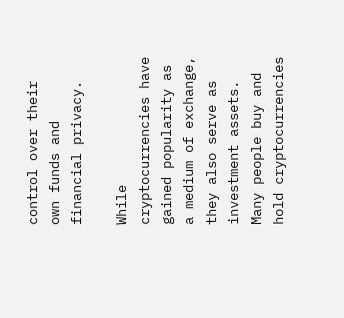control over their own funds and financial privacy.

While cryptocurrencies have gained popularity as a medium of exchange, they also serve as investment assets. Many people buy and hold cryptocurrencies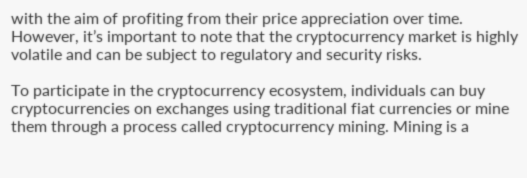with the aim of profiting from their price appreciation over time. However, it’s important to note that the cryptocurrency market is highly volatile and can be subject to regulatory and security risks.

To participate in the cryptocurrency ecosystem, individuals can buy cryptocurrencies on exchanges using traditional fiat currencies or mine them through a process called cryptocurrency mining. Mining is a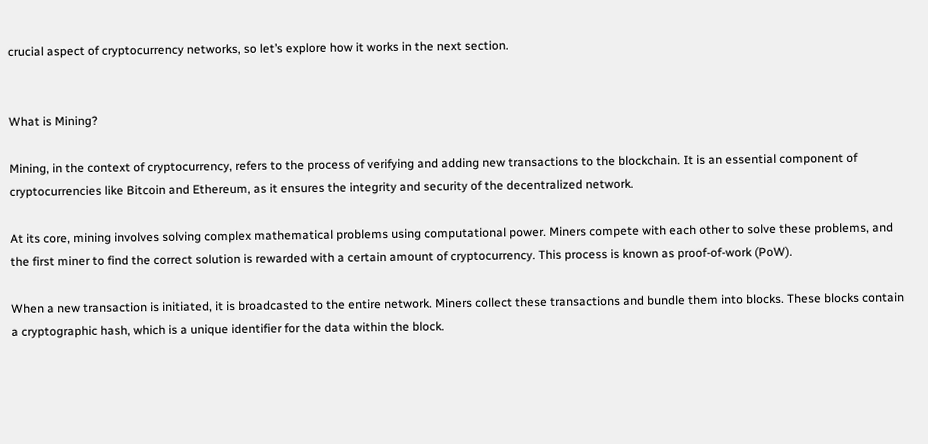crucial aspect of cryptocurrency networks, so let’s explore how it works in the next section.


What is Mining?

Mining, in the context of cryptocurrency, refers to the process of verifying and adding new transactions to the blockchain. It is an essential component of cryptocurrencies like Bitcoin and Ethereum, as it ensures the integrity and security of the decentralized network.

At its core, mining involves solving complex mathematical problems using computational power. Miners compete with each other to solve these problems, and the first miner to find the correct solution is rewarded with a certain amount of cryptocurrency. This process is known as proof-of-work (PoW).

When a new transaction is initiated, it is broadcasted to the entire network. Miners collect these transactions and bundle them into blocks. These blocks contain a cryptographic hash, which is a unique identifier for the data within the block.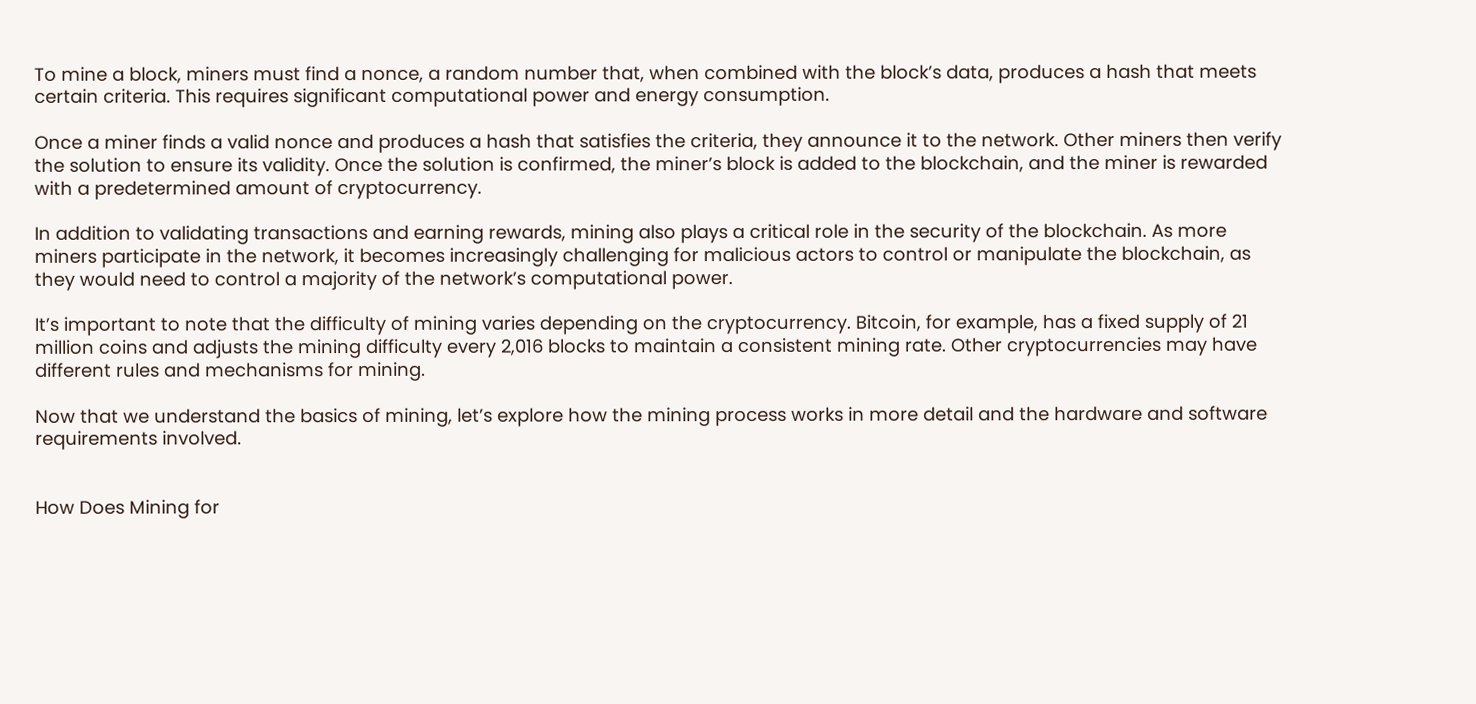To mine a block, miners must find a nonce, a random number that, when combined with the block’s data, produces a hash that meets certain criteria. This requires significant computational power and energy consumption.

Once a miner finds a valid nonce and produces a hash that satisfies the criteria, they announce it to the network. Other miners then verify the solution to ensure its validity. Once the solution is confirmed, the miner’s block is added to the blockchain, and the miner is rewarded with a predetermined amount of cryptocurrency.

In addition to validating transactions and earning rewards, mining also plays a critical role in the security of the blockchain. As more miners participate in the network, it becomes increasingly challenging for malicious actors to control or manipulate the blockchain, as they would need to control a majority of the network’s computational power.

It’s important to note that the difficulty of mining varies depending on the cryptocurrency. Bitcoin, for example, has a fixed supply of 21 million coins and adjusts the mining difficulty every 2,016 blocks to maintain a consistent mining rate. Other cryptocurrencies may have different rules and mechanisms for mining.

Now that we understand the basics of mining, let’s explore how the mining process works in more detail and the hardware and software requirements involved.


How Does Mining for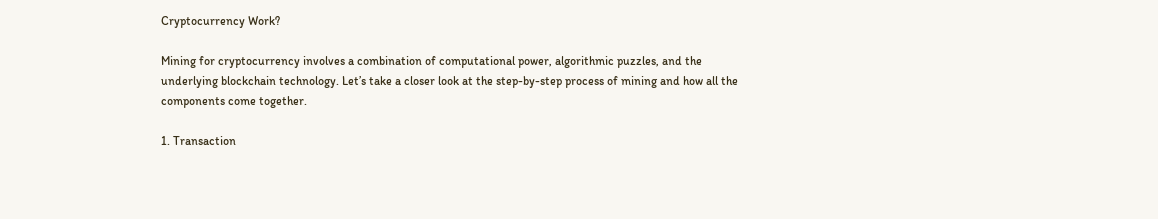Cryptocurrency Work?

Mining for cryptocurrency involves a combination of computational power, algorithmic puzzles, and the underlying blockchain technology. Let’s take a closer look at the step-by-step process of mining and how all the components come together.

1. Transaction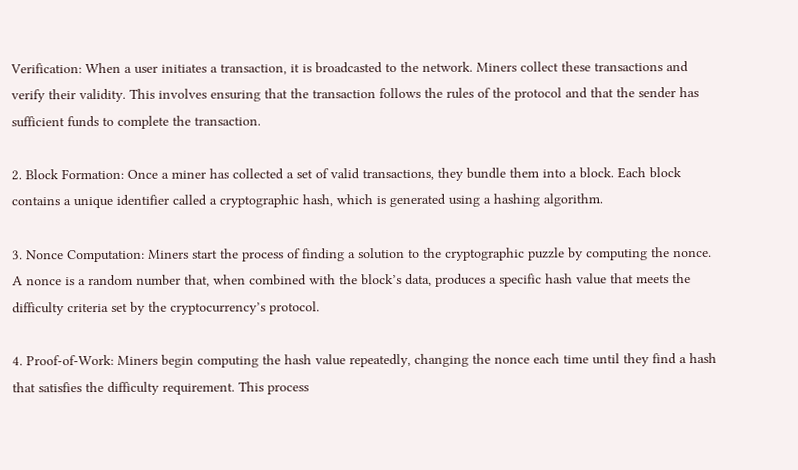Verification: When a user initiates a transaction, it is broadcasted to the network. Miners collect these transactions and verify their validity. This involves ensuring that the transaction follows the rules of the protocol and that the sender has sufficient funds to complete the transaction.

2. Block Formation: Once a miner has collected a set of valid transactions, they bundle them into a block. Each block contains a unique identifier called a cryptographic hash, which is generated using a hashing algorithm.

3. Nonce Computation: Miners start the process of finding a solution to the cryptographic puzzle by computing the nonce. A nonce is a random number that, when combined with the block’s data, produces a specific hash value that meets the difficulty criteria set by the cryptocurrency’s protocol.

4. Proof-of-Work: Miners begin computing the hash value repeatedly, changing the nonce each time until they find a hash that satisfies the difficulty requirement. This process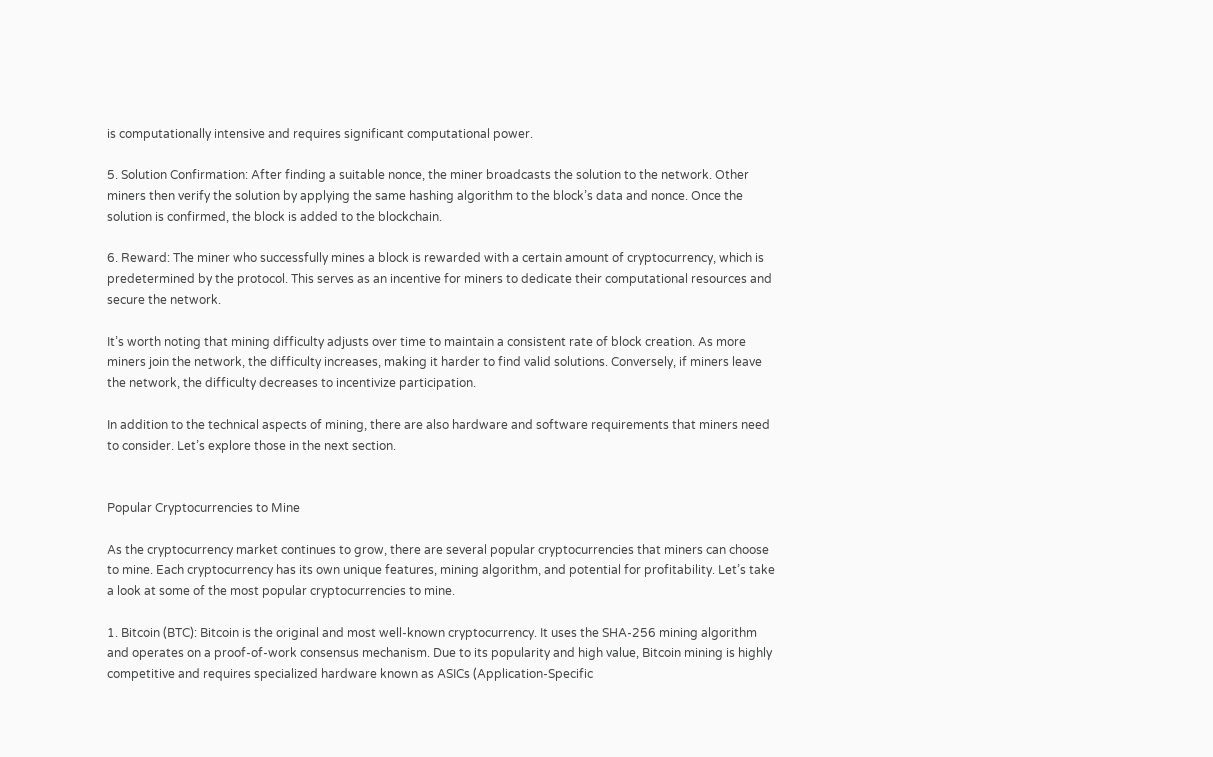is computationally intensive and requires significant computational power.

5. Solution Confirmation: After finding a suitable nonce, the miner broadcasts the solution to the network. Other miners then verify the solution by applying the same hashing algorithm to the block’s data and nonce. Once the solution is confirmed, the block is added to the blockchain.

6. Reward: The miner who successfully mines a block is rewarded with a certain amount of cryptocurrency, which is predetermined by the protocol. This serves as an incentive for miners to dedicate their computational resources and secure the network.

It’s worth noting that mining difficulty adjusts over time to maintain a consistent rate of block creation. As more miners join the network, the difficulty increases, making it harder to find valid solutions. Conversely, if miners leave the network, the difficulty decreases to incentivize participation.

In addition to the technical aspects of mining, there are also hardware and software requirements that miners need to consider. Let’s explore those in the next section.


Popular Cryptocurrencies to Mine

As the cryptocurrency market continues to grow, there are several popular cryptocurrencies that miners can choose to mine. Each cryptocurrency has its own unique features, mining algorithm, and potential for profitability. Let’s take a look at some of the most popular cryptocurrencies to mine.

1. Bitcoin (BTC): Bitcoin is the original and most well-known cryptocurrency. It uses the SHA-256 mining algorithm and operates on a proof-of-work consensus mechanism. Due to its popularity and high value, Bitcoin mining is highly competitive and requires specialized hardware known as ASICs (Application-Specific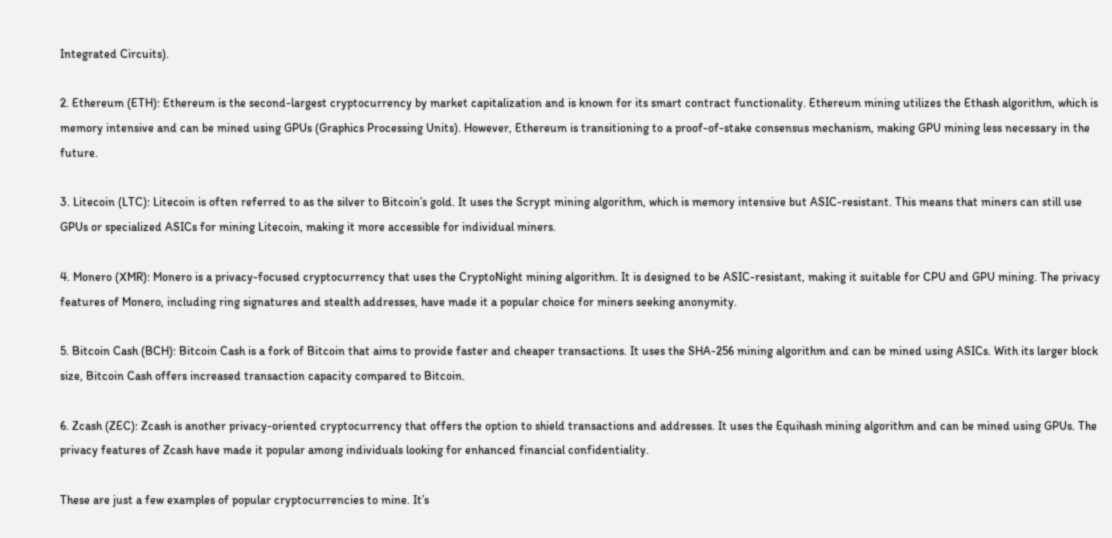Integrated Circuits).

2. Ethereum (ETH): Ethereum is the second-largest cryptocurrency by market capitalization and is known for its smart contract functionality. Ethereum mining utilizes the Ethash algorithm, which is memory intensive and can be mined using GPUs (Graphics Processing Units). However, Ethereum is transitioning to a proof-of-stake consensus mechanism, making GPU mining less necessary in the future.

3. Litecoin (LTC): Litecoin is often referred to as the silver to Bitcoin’s gold. It uses the Scrypt mining algorithm, which is memory intensive but ASIC-resistant. This means that miners can still use GPUs or specialized ASICs for mining Litecoin, making it more accessible for individual miners.

4. Monero (XMR): Monero is a privacy-focused cryptocurrency that uses the CryptoNight mining algorithm. It is designed to be ASIC-resistant, making it suitable for CPU and GPU mining. The privacy features of Monero, including ring signatures and stealth addresses, have made it a popular choice for miners seeking anonymity.

5. Bitcoin Cash (BCH): Bitcoin Cash is a fork of Bitcoin that aims to provide faster and cheaper transactions. It uses the SHA-256 mining algorithm and can be mined using ASICs. With its larger block size, Bitcoin Cash offers increased transaction capacity compared to Bitcoin.

6. Zcash (ZEC): Zcash is another privacy-oriented cryptocurrency that offers the option to shield transactions and addresses. It uses the Equihash mining algorithm and can be mined using GPUs. The privacy features of Zcash have made it popular among individuals looking for enhanced financial confidentiality.

These are just a few examples of popular cryptocurrencies to mine. It’s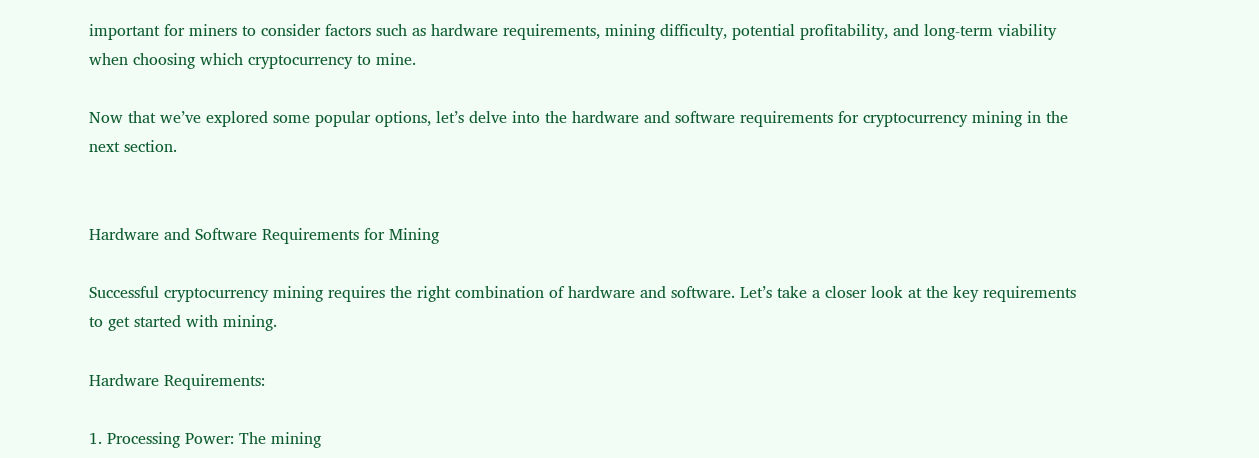important for miners to consider factors such as hardware requirements, mining difficulty, potential profitability, and long-term viability when choosing which cryptocurrency to mine.

Now that we’ve explored some popular options, let’s delve into the hardware and software requirements for cryptocurrency mining in the next section.


Hardware and Software Requirements for Mining

Successful cryptocurrency mining requires the right combination of hardware and software. Let’s take a closer look at the key requirements to get started with mining.

Hardware Requirements:

1. Processing Power: The mining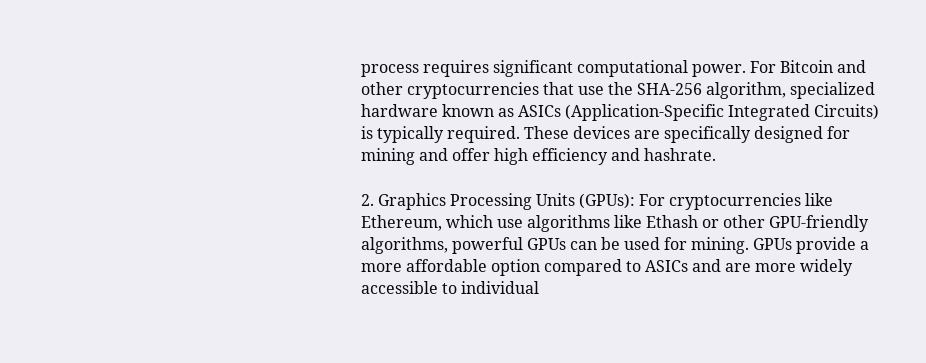process requires significant computational power. For Bitcoin and other cryptocurrencies that use the SHA-256 algorithm, specialized hardware known as ASICs (Application-Specific Integrated Circuits) is typically required. These devices are specifically designed for mining and offer high efficiency and hashrate.

2. Graphics Processing Units (GPUs): For cryptocurrencies like Ethereum, which use algorithms like Ethash or other GPU-friendly algorithms, powerful GPUs can be used for mining. GPUs provide a more affordable option compared to ASICs and are more widely accessible to individual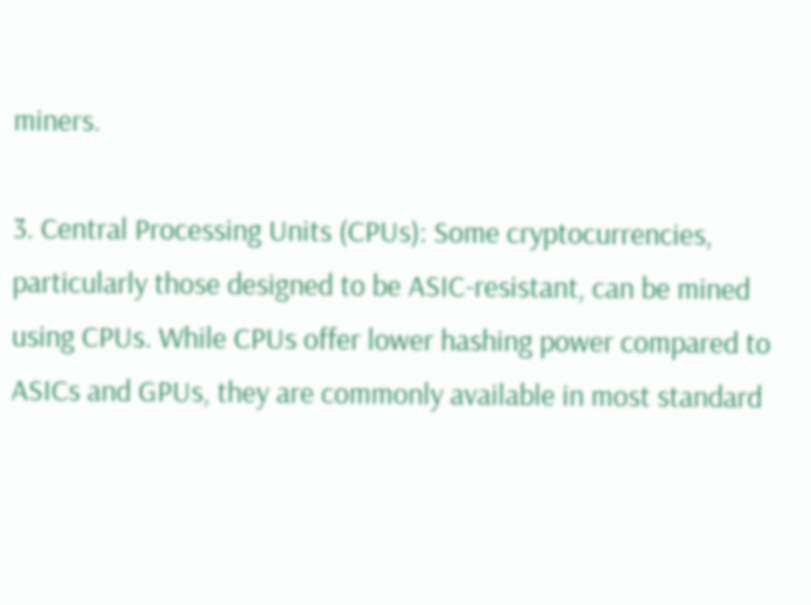miners.

3. Central Processing Units (CPUs): Some cryptocurrencies, particularly those designed to be ASIC-resistant, can be mined using CPUs. While CPUs offer lower hashing power compared to ASICs and GPUs, they are commonly available in most standard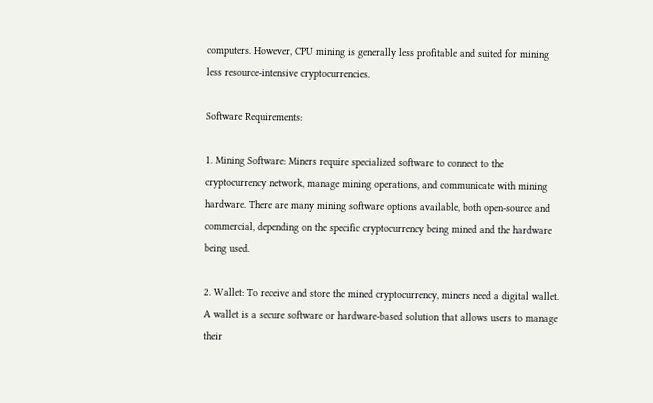computers. However, CPU mining is generally less profitable and suited for mining less resource-intensive cryptocurrencies.

Software Requirements:

1. Mining Software: Miners require specialized software to connect to the cryptocurrency network, manage mining operations, and communicate with mining hardware. There are many mining software options available, both open-source and commercial, depending on the specific cryptocurrency being mined and the hardware being used.

2. Wallet: To receive and store the mined cryptocurrency, miners need a digital wallet. A wallet is a secure software or hardware-based solution that allows users to manage their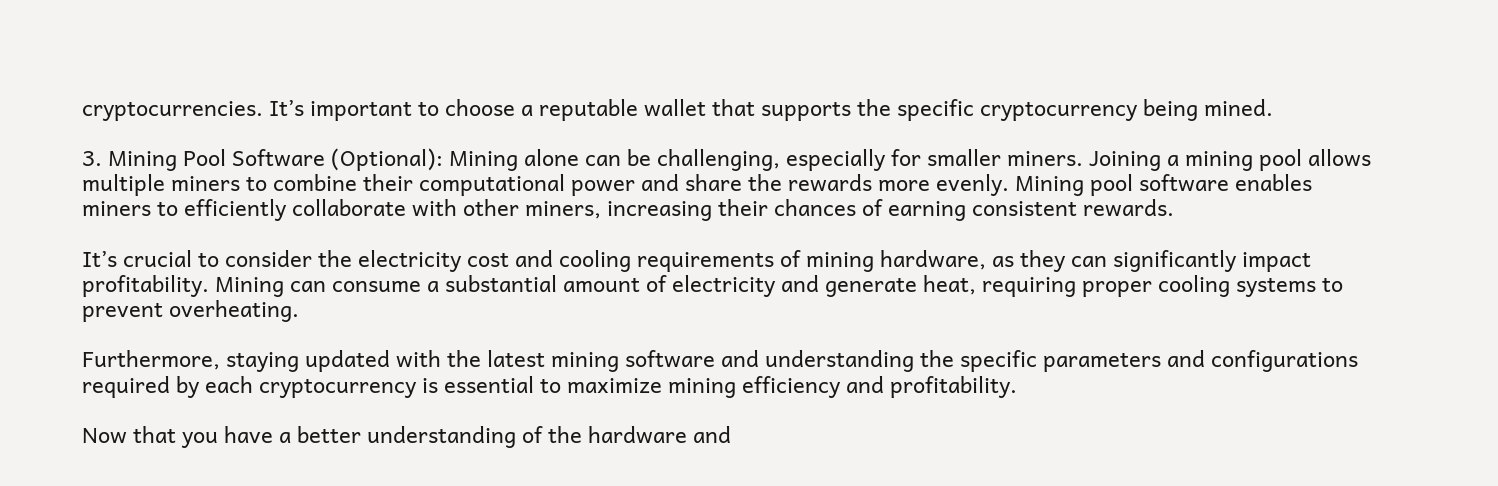cryptocurrencies. It’s important to choose a reputable wallet that supports the specific cryptocurrency being mined.

3. Mining Pool Software (Optional): Mining alone can be challenging, especially for smaller miners. Joining a mining pool allows multiple miners to combine their computational power and share the rewards more evenly. Mining pool software enables miners to efficiently collaborate with other miners, increasing their chances of earning consistent rewards.

It’s crucial to consider the electricity cost and cooling requirements of mining hardware, as they can significantly impact profitability. Mining can consume a substantial amount of electricity and generate heat, requiring proper cooling systems to prevent overheating.

Furthermore, staying updated with the latest mining software and understanding the specific parameters and configurations required by each cryptocurrency is essential to maximize mining efficiency and profitability.

Now that you have a better understanding of the hardware and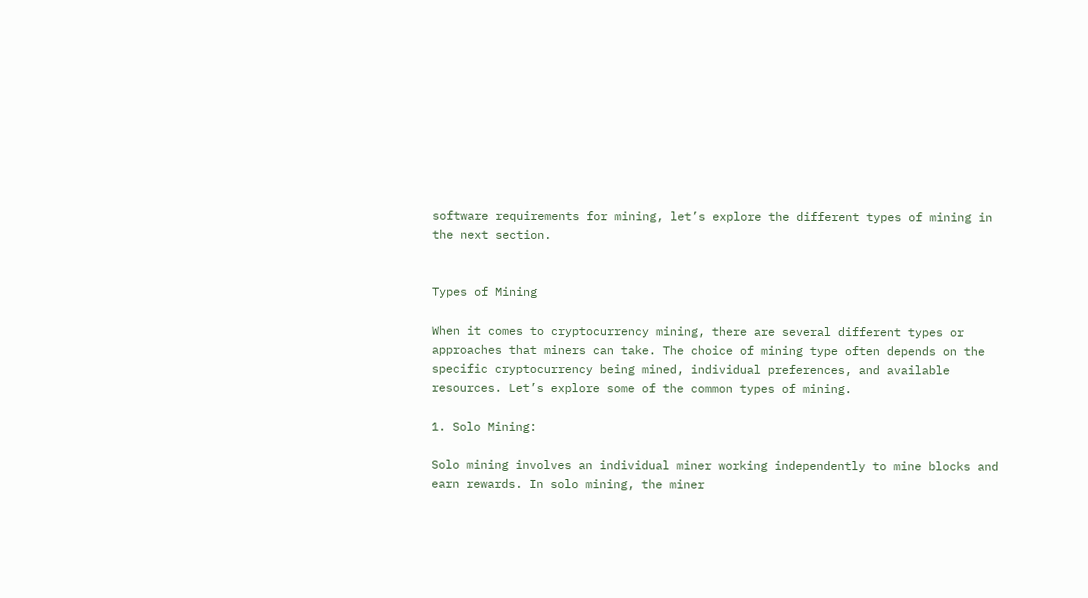software requirements for mining, let’s explore the different types of mining in the next section.


Types of Mining

When it comes to cryptocurrency mining, there are several different types or approaches that miners can take. The choice of mining type often depends on the specific cryptocurrency being mined, individual preferences, and available resources. Let’s explore some of the common types of mining.

1. Solo Mining:

Solo mining involves an individual miner working independently to mine blocks and earn rewards. In solo mining, the miner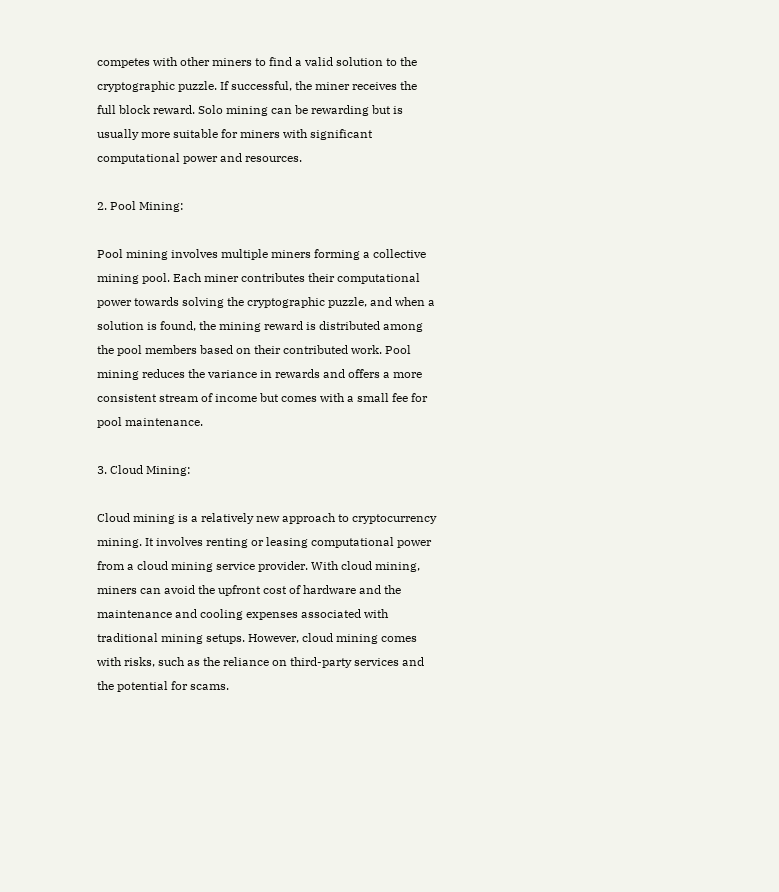competes with other miners to find a valid solution to the cryptographic puzzle. If successful, the miner receives the full block reward. Solo mining can be rewarding but is usually more suitable for miners with significant computational power and resources.

2. Pool Mining:

Pool mining involves multiple miners forming a collective mining pool. Each miner contributes their computational power towards solving the cryptographic puzzle, and when a solution is found, the mining reward is distributed among the pool members based on their contributed work. Pool mining reduces the variance in rewards and offers a more consistent stream of income but comes with a small fee for pool maintenance.

3. Cloud Mining:

Cloud mining is a relatively new approach to cryptocurrency mining. It involves renting or leasing computational power from a cloud mining service provider. With cloud mining, miners can avoid the upfront cost of hardware and the maintenance and cooling expenses associated with traditional mining setups. However, cloud mining comes with risks, such as the reliance on third-party services and the potential for scams.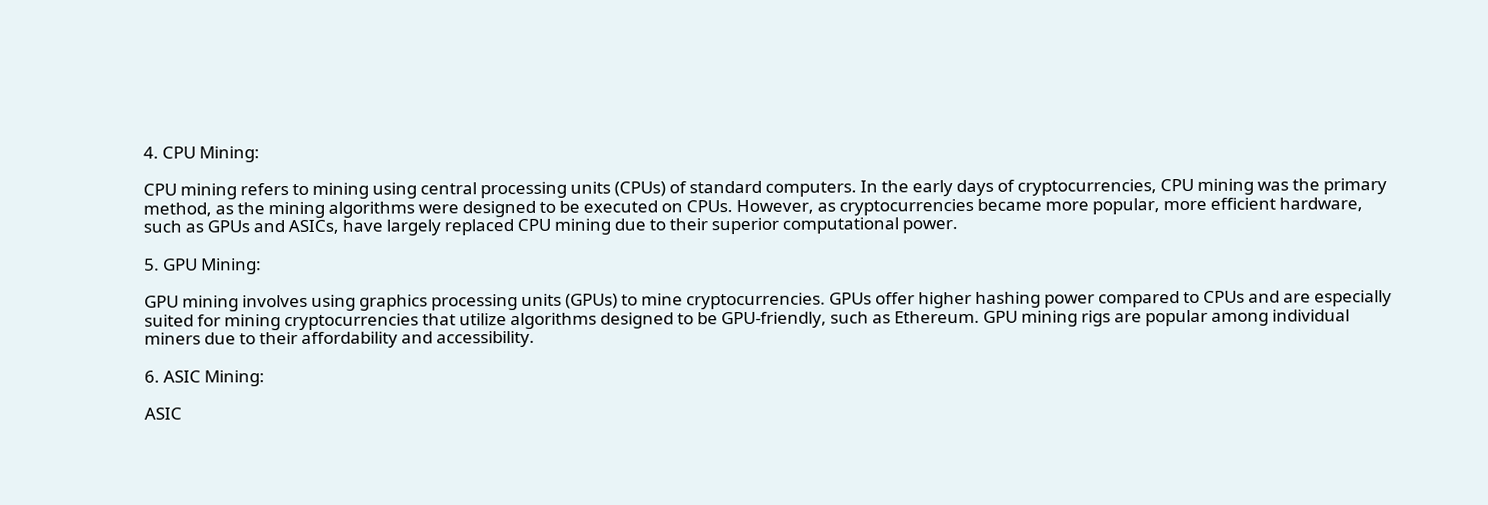4. CPU Mining:

CPU mining refers to mining using central processing units (CPUs) of standard computers. In the early days of cryptocurrencies, CPU mining was the primary method, as the mining algorithms were designed to be executed on CPUs. However, as cryptocurrencies became more popular, more efficient hardware, such as GPUs and ASICs, have largely replaced CPU mining due to their superior computational power.

5. GPU Mining:

GPU mining involves using graphics processing units (GPUs) to mine cryptocurrencies. GPUs offer higher hashing power compared to CPUs and are especially suited for mining cryptocurrencies that utilize algorithms designed to be GPU-friendly, such as Ethereum. GPU mining rigs are popular among individual miners due to their affordability and accessibility.

6. ASIC Mining:

ASIC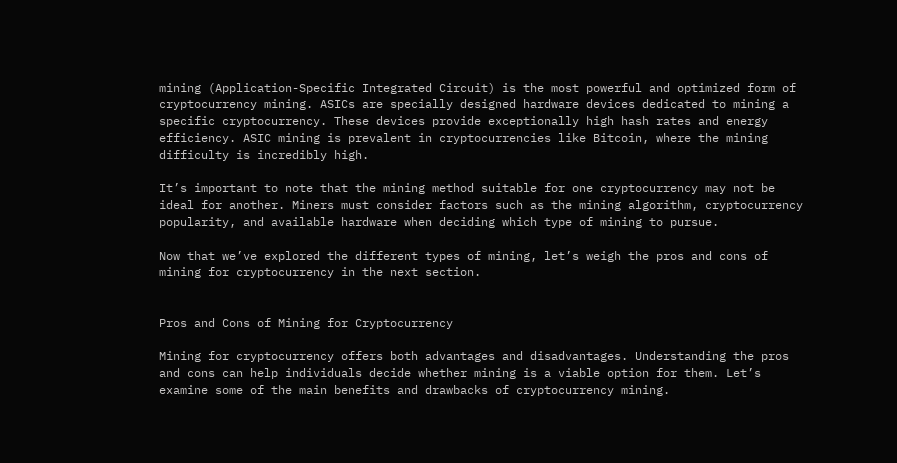mining (Application-Specific Integrated Circuit) is the most powerful and optimized form of cryptocurrency mining. ASICs are specially designed hardware devices dedicated to mining a specific cryptocurrency. These devices provide exceptionally high hash rates and energy efficiency. ASIC mining is prevalent in cryptocurrencies like Bitcoin, where the mining difficulty is incredibly high.

It’s important to note that the mining method suitable for one cryptocurrency may not be ideal for another. Miners must consider factors such as the mining algorithm, cryptocurrency popularity, and available hardware when deciding which type of mining to pursue.

Now that we’ve explored the different types of mining, let’s weigh the pros and cons of mining for cryptocurrency in the next section.


Pros and Cons of Mining for Cryptocurrency

Mining for cryptocurrency offers both advantages and disadvantages. Understanding the pros and cons can help individuals decide whether mining is a viable option for them. Let’s examine some of the main benefits and drawbacks of cryptocurrency mining.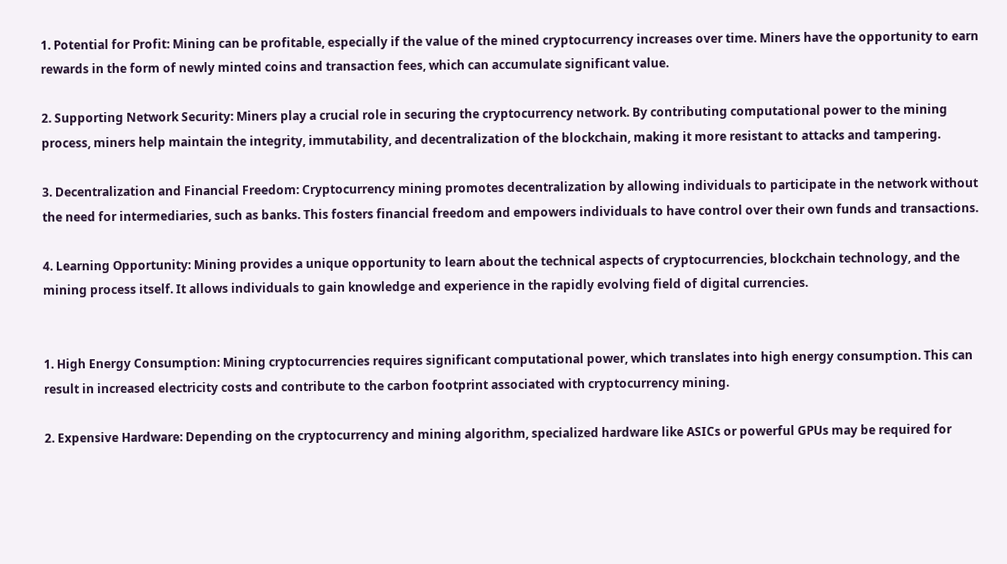1. Potential for Profit: Mining can be profitable, especially if the value of the mined cryptocurrency increases over time. Miners have the opportunity to earn rewards in the form of newly minted coins and transaction fees, which can accumulate significant value.

2. Supporting Network Security: Miners play a crucial role in securing the cryptocurrency network. By contributing computational power to the mining process, miners help maintain the integrity, immutability, and decentralization of the blockchain, making it more resistant to attacks and tampering.

3. Decentralization and Financial Freedom: Cryptocurrency mining promotes decentralization by allowing individuals to participate in the network without the need for intermediaries, such as banks. This fosters financial freedom and empowers individuals to have control over their own funds and transactions.

4. Learning Opportunity: Mining provides a unique opportunity to learn about the technical aspects of cryptocurrencies, blockchain technology, and the mining process itself. It allows individuals to gain knowledge and experience in the rapidly evolving field of digital currencies.


1. High Energy Consumption: Mining cryptocurrencies requires significant computational power, which translates into high energy consumption. This can result in increased electricity costs and contribute to the carbon footprint associated with cryptocurrency mining.

2. Expensive Hardware: Depending on the cryptocurrency and mining algorithm, specialized hardware like ASICs or powerful GPUs may be required for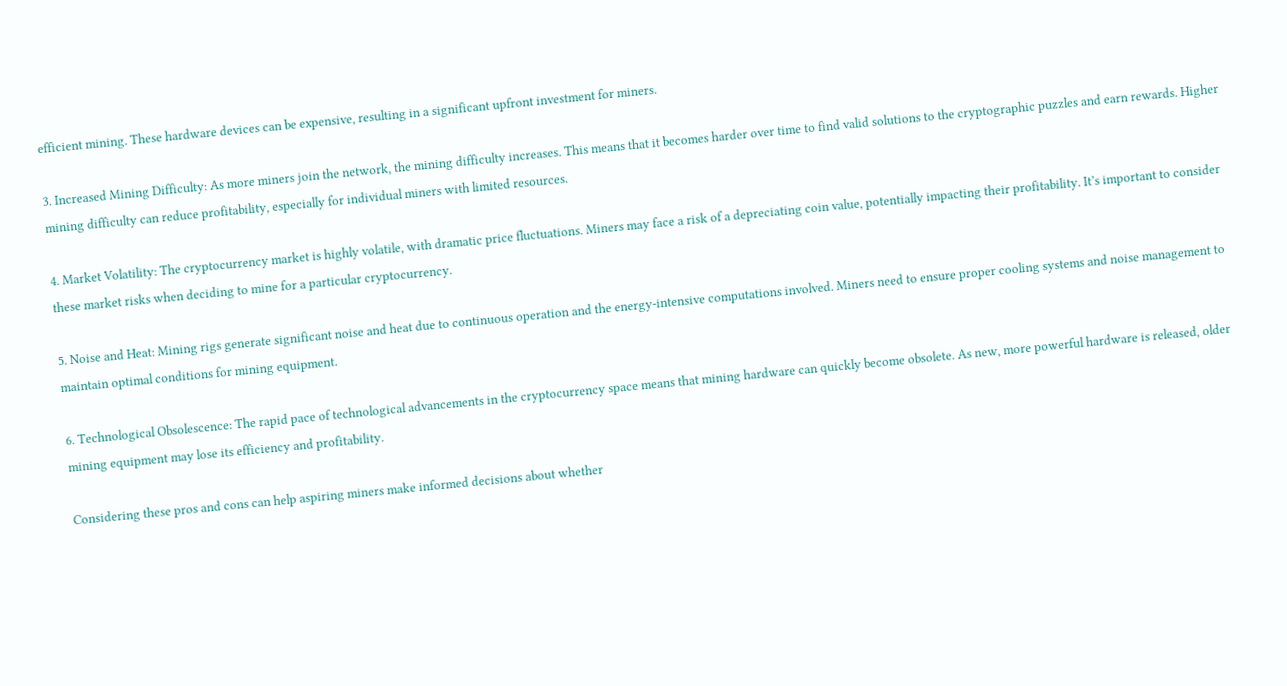efficient mining. These hardware devices can be expensive, resulting in a significant upfront investment for miners.

3. Increased Mining Difficulty: As more miners join the network, the mining difficulty increases. This means that it becomes harder over time to find valid solutions to the cryptographic puzzles and earn rewards. Higher mining difficulty can reduce profitability, especially for individual miners with limited resources.

4. Market Volatility: The cryptocurrency market is highly volatile, with dramatic price fluctuations. Miners may face a risk of a depreciating coin value, potentially impacting their profitability. It’s important to consider these market risks when deciding to mine for a particular cryptocurrency.

5. Noise and Heat: Mining rigs generate significant noise and heat due to continuous operation and the energy-intensive computations involved. Miners need to ensure proper cooling systems and noise management to maintain optimal conditions for mining equipment.

6. Technological Obsolescence: The rapid pace of technological advancements in the cryptocurrency space means that mining hardware can quickly become obsolete. As new, more powerful hardware is released, older mining equipment may lose its efficiency and profitability.

Considering these pros and cons can help aspiring miners make informed decisions about whether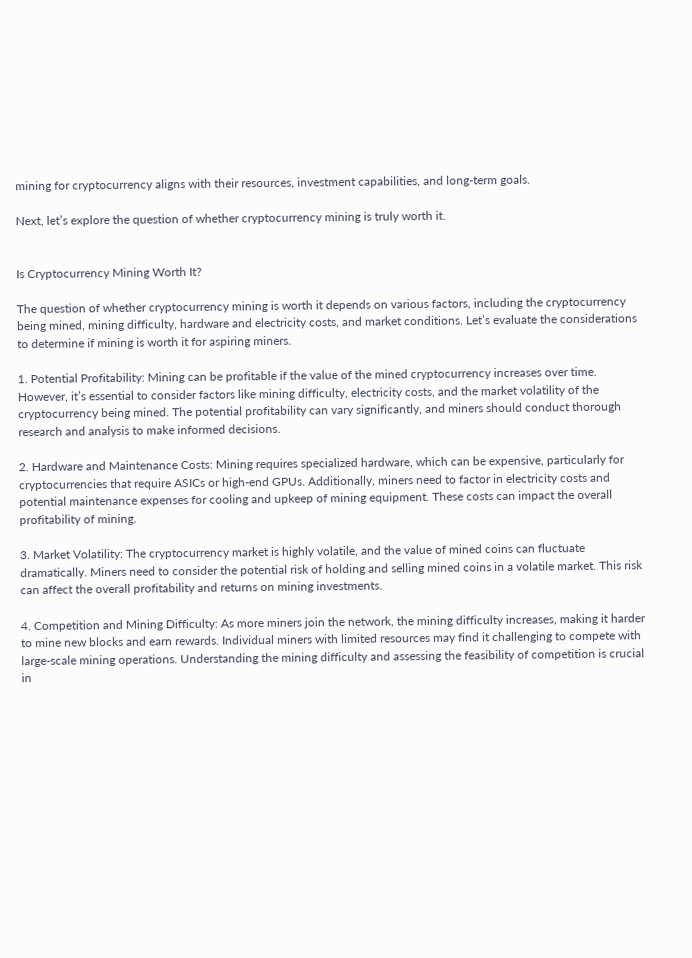mining for cryptocurrency aligns with their resources, investment capabilities, and long-term goals.

Next, let’s explore the question of whether cryptocurrency mining is truly worth it.


Is Cryptocurrency Mining Worth It?

The question of whether cryptocurrency mining is worth it depends on various factors, including the cryptocurrency being mined, mining difficulty, hardware and electricity costs, and market conditions. Let’s evaluate the considerations to determine if mining is worth it for aspiring miners.

1. Potential Profitability: Mining can be profitable if the value of the mined cryptocurrency increases over time. However, it’s essential to consider factors like mining difficulty, electricity costs, and the market volatility of the cryptocurrency being mined. The potential profitability can vary significantly, and miners should conduct thorough research and analysis to make informed decisions.

2. Hardware and Maintenance Costs: Mining requires specialized hardware, which can be expensive, particularly for cryptocurrencies that require ASICs or high-end GPUs. Additionally, miners need to factor in electricity costs and potential maintenance expenses for cooling and upkeep of mining equipment. These costs can impact the overall profitability of mining.

3. Market Volatility: The cryptocurrency market is highly volatile, and the value of mined coins can fluctuate dramatically. Miners need to consider the potential risk of holding and selling mined coins in a volatile market. This risk can affect the overall profitability and returns on mining investments.

4. Competition and Mining Difficulty: As more miners join the network, the mining difficulty increases, making it harder to mine new blocks and earn rewards. Individual miners with limited resources may find it challenging to compete with large-scale mining operations. Understanding the mining difficulty and assessing the feasibility of competition is crucial in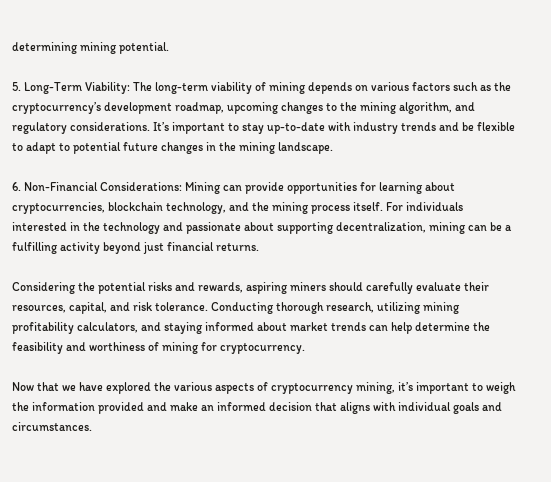determining mining potential.

5. Long-Term Viability: The long-term viability of mining depends on various factors such as the cryptocurrency’s development roadmap, upcoming changes to the mining algorithm, and regulatory considerations. It’s important to stay up-to-date with industry trends and be flexible to adapt to potential future changes in the mining landscape.

6. Non-Financial Considerations: Mining can provide opportunities for learning about cryptocurrencies, blockchain technology, and the mining process itself. For individuals interested in the technology and passionate about supporting decentralization, mining can be a fulfilling activity beyond just financial returns.

Considering the potential risks and rewards, aspiring miners should carefully evaluate their resources, capital, and risk tolerance. Conducting thorough research, utilizing mining profitability calculators, and staying informed about market trends can help determine the feasibility and worthiness of mining for cryptocurrency.

Now that we have explored the various aspects of cryptocurrency mining, it’s important to weigh the information provided and make an informed decision that aligns with individual goals and circumstances.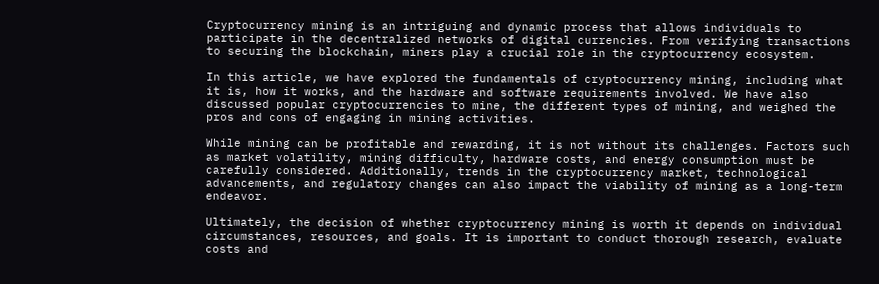Cryptocurrency mining is an intriguing and dynamic process that allows individuals to participate in the decentralized networks of digital currencies. From verifying transactions to securing the blockchain, miners play a crucial role in the cryptocurrency ecosystem.

In this article, we have explored the fundamentals of cryptocurrency mining, including what it is, how it works, and the hardware and software requirements involved. We have also discussed popular cryptocurrencies to mine, the different types of mining, and weighed the pros and cons of engaging in mining activities.

While mining can be profitable and rewarding, it is not without its challenges. Factors such as market volatility, mining difficulty, hardware costs, and energy consumption must be carefully considered. Additionally, trends in the cryptocurrency market, technological advancements, and regulatory changes can also impact the viability of mining as a long-term endeavor.

Ultimately, the decision of whether cryptocurrency mining is worth it depends on individual circumstances, resources, and goals. It is important to conduct thorough research, evaluate costs and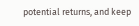potential returns, and keep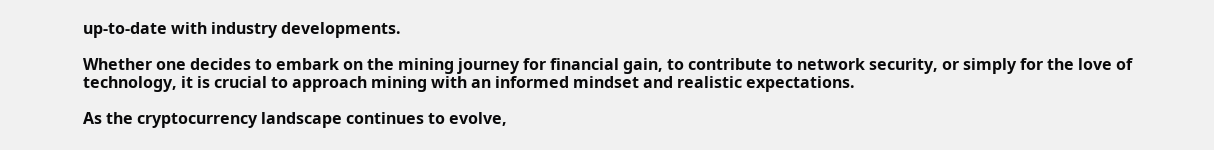up-to-date with industry developments.

Whether one decides to embark on the mining journey for financial gain, to contribute to network security, or simply for the love of technology, it is crucial to approach mining with an informed mindset and realistic expectations.

As the cryptocurrency landscape continues to evolve,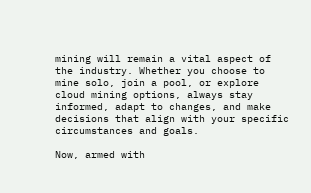mining will remain a vital aspect of the industry. Whether you choose to mine solo, join a pool, or explore cloud mining options, always stay informed, adapt to changes, and make decisions that align with your specific circumstances and goals.

Now, armed with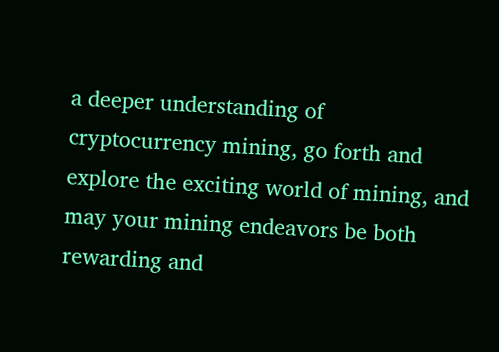a deeper understanding of cryptocurrency mining, go forth and explore the exciting world of mining, and may your mining endeavors be both rewarding and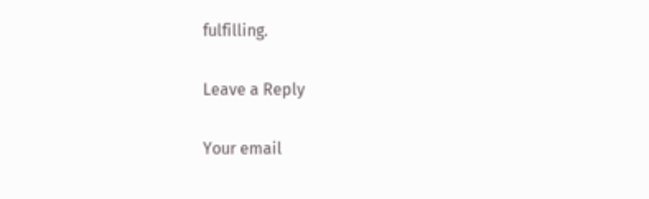fulfilling.

Leave a Reply

Your email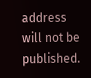address will not be published.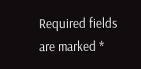Required fields are marked *